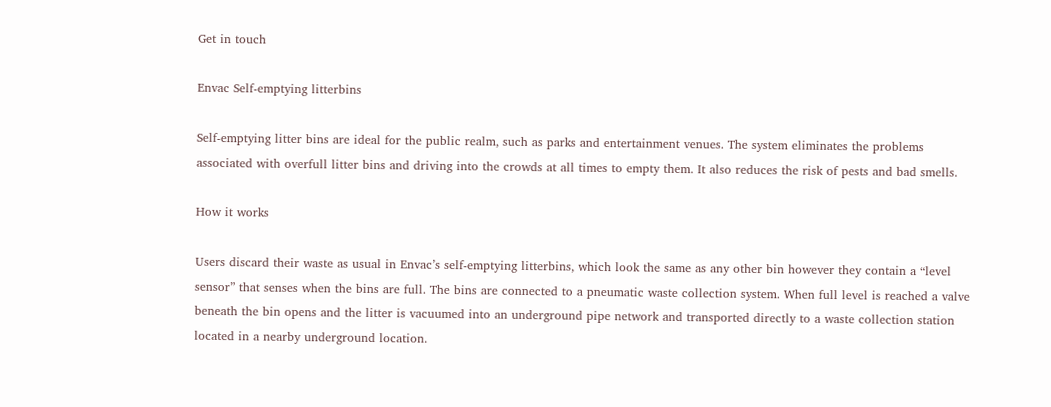Get in touch

Envac Self-emptying litterbins

Self-emptying litter bins are ideal for the public realm, such as parks and entertainment venues. The system eliminates the problems associated with overfull litter bins and driving into the crowds at all times to empty them. It also reduces the risk of pests and bad smells.

How it works

Users discard their waste as usual in Envac’s self-emptying litterbins, which look the same as any other bin however they contain a “level sensor” that senses when the bins are full. The bins are connected to a pneumatic waste collection system. When full level is reached a valve beneath the bin opens and the litter is vacuumed into an underground pipe network and transported directly to a waste collection station located in a nearby underground location.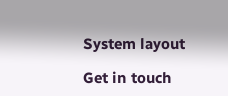System layout

Get in touch